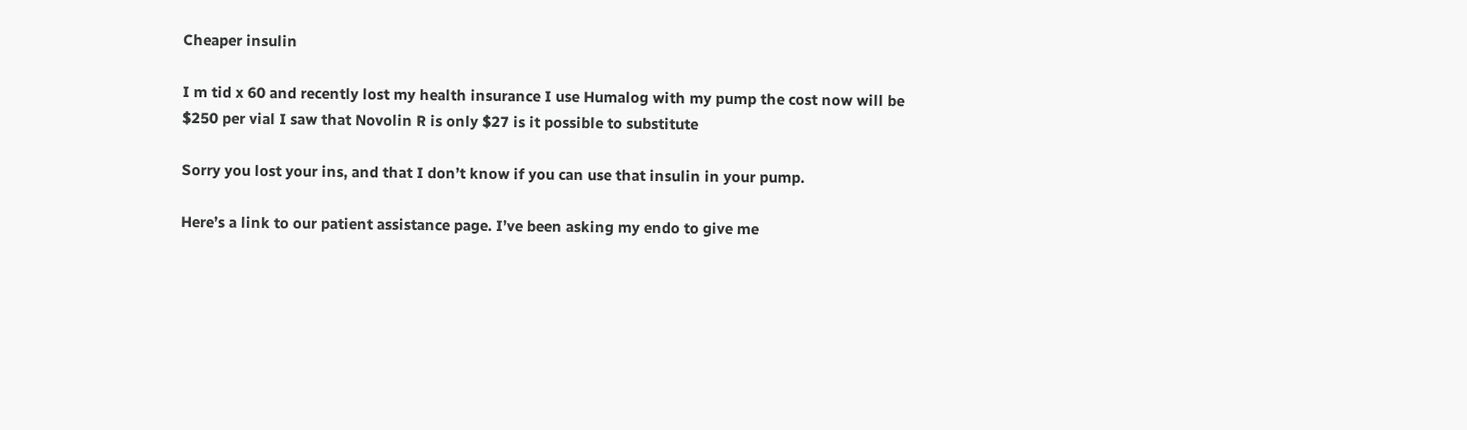Cheaper insulin

I m tid x 60 and recently lost my health insurance I use Humalog with my pump the cost now will be $250 per vial I saw that Novolin R is only $27 is it possible to substitute

Sorry you lost your ins, and that I don’t know if you can use that insulin in your pump.

Here’s a link to our patient assistance page. I’ve been asking my endo to give me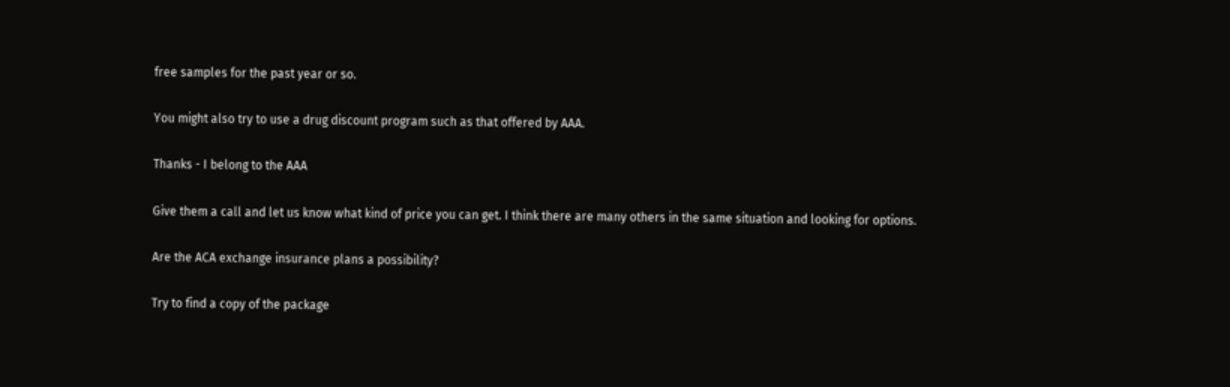free samples for the past year or so.

You might also try to use a drug discount program such as that offered by AAA.

Thanks - I belong to the AAA

Give them a call and let us know what kind of price you can get. I think there are many others in the same situation and looking for options.

Are the ACA exchange insurance plans a possibility?

Try to find a copy of the package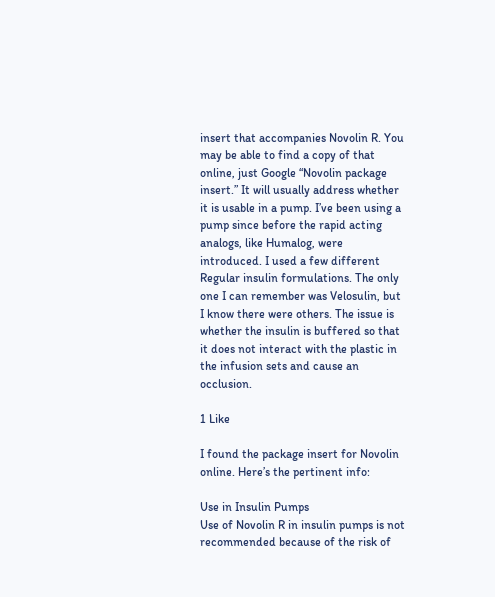insert that accompanies Novolin R. You may be able to find a copy of that online, just Google “Novolin package insert.” It will usually address whether it is usable in a pump. I’ve been using a pump since before the rapid acting analogs, like Humalog, were introduced. I used a few different Regular insulin formulations. The only one I can remember was Velosulin, but I know there were others. The issue is whether the insulin is buffered so that it does not interact with the plastic in the infusion sets and cause an occlusion.

1 Like

I found the package insert for Novolin online. Here’s the pertinent info:

Use in Insulin Pumps
Use of Novolin R in insulin pumps is not recommended because of the risk of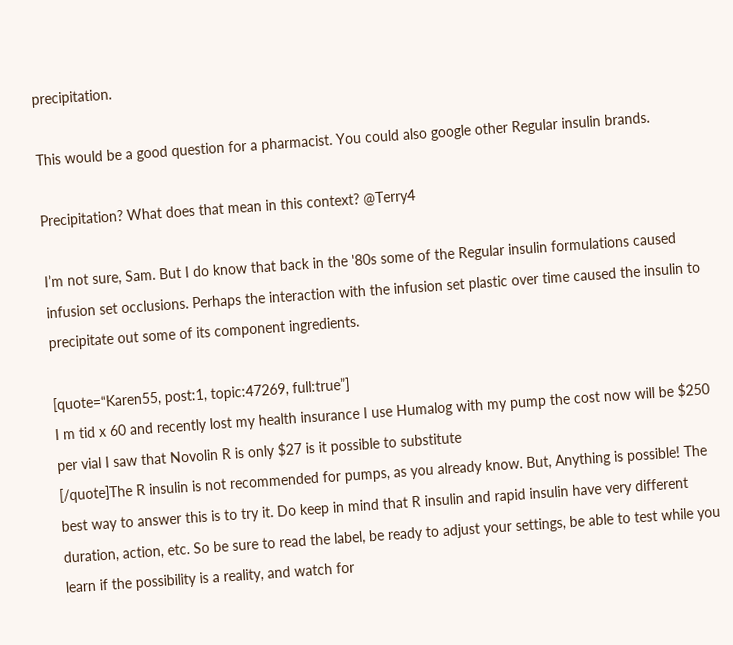precipitation.

This would be a good question for a pharmacist. You could also google other Regular insulin brands.

Precipitation? What does that mean in this context? @Terry4

I’m not sure, Sam. But I do know that back in the '80s some of the Regular insulin formulations caused infusion set occlusions. Perhaps the interaction with the infusion set plastic over time caused the insulin to precipitate out some of its component ingredients.

[quote=“Karen55, post:1, topic:47269, full:true”]
I m tid x 60 and recently lost my health insurance I use Humalog with my pump the cost now will be $250 per vial I saw that Novolin R is only $27 is it possible to substitute
[/quote]The R insulin is not recommended for pumps, as you already know. But, Anything is possible! The best way to answer this is to try it. Do keep in mind that R insulin and rapid insulin have very different duration, action, etc. So be sure to read the label, be ready to adjust your settings, be able to test while you learn if the possibility is a reality, and watch for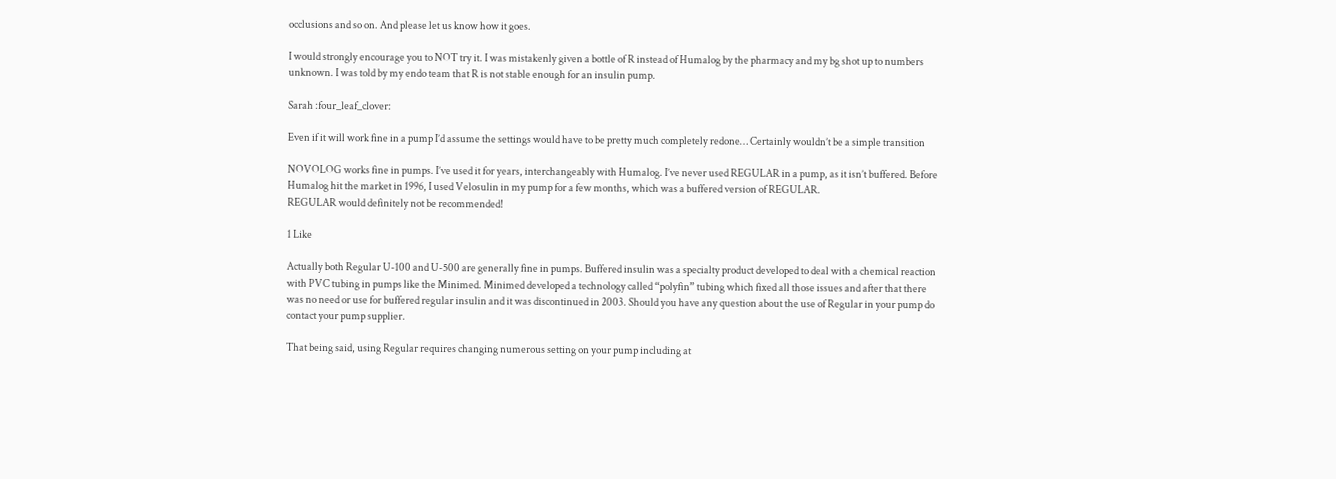occlusions and so on. And please let us know how it goes.

I would strongly encourage you to NOT try it. I was mistakenly given a bottle of R instead of Humalog by the pharmacy and my bg shot up to numbers unknown. I was told by my endo team that R is not stable enough for an insulin pump.

Sarah :four_leaf_clover:

Even if it will work fine in a pump I’d assume the settings would have to be pretty much completely redone… Certainly wouldn’t be a simple transition

NOVOLOG works fine in pumps. I’ve used it for years, interchangeably with Humalog. I’ve never used REGULAR in a pump, as it isn’t buffered. Before Humalog hit the market in 1996, I used Velosulin in my pump for a few months, which was a buffered version of REGULAR.
REGULAR would definitely not be recommended!

1 Like

Actually both Regular U-100 and U-500 are generally fine in pumps. Buffered insulin was a specialty product developed to deal with a chemical reaction with PVC tubing in pumps like the Minimed. Minimed developed a technology called “polyfin” tubing which fixed all those issues and after that there was no need or use for buffered regular insulin and it was discontinued in 2003. Should you have any question about the use of Regular in your pump do contact your pump supplier.

That being said, using Regular requires changing numerous setting on your pump including at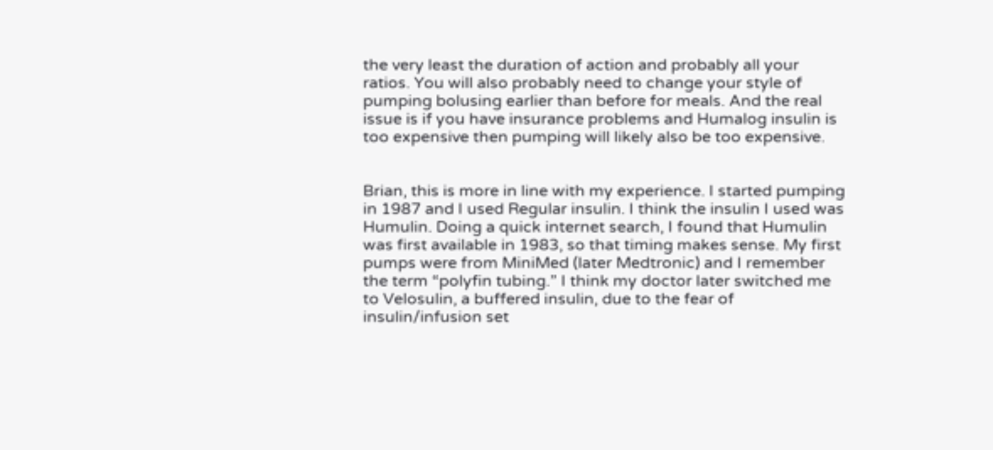the very least the duration of action and probably all your ratios. You will also probably need to change your style of pumping bolusing earlier than before for meals. And the real issue is if you have insurance problems and Humalog insulin is too expensive then pumping will likely also be too expensive.


Brian, this is more in line with my experience. I started pumping in 1987 and I used Regular insulin. I think the insulin I used was Humulin. Doing a quick internet search, I found that Humulin was first available in 1983, so that timing makes sense. My first pumps were from MiniMed (later Medtronic) and I remember the term “polyfin tubing.” I think my doctor later switched me to Velosulin, a buffered insulin, due to the fear of insulin/infusion set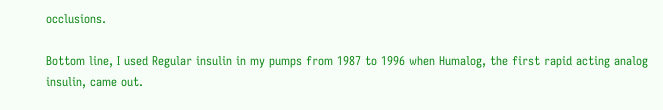occlusions.

Bottom line, I used Regular insulin in my pumps from 1987 to 1996 when Humalog, the first rapid acting analog insulin, came out.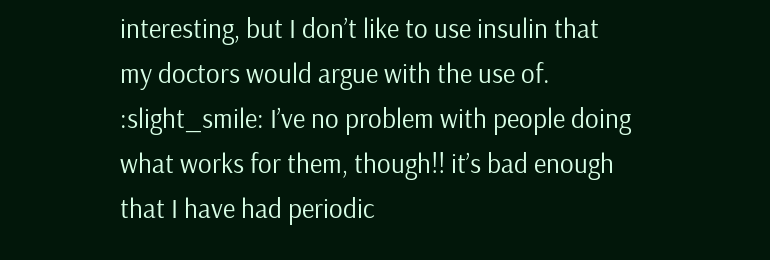interesting, but I don’t like to use insulin that my doctors would argue with the use of. :slight_smile: I’ve no problem with people doing what works for them, though!! it’s bad enough that I have had periodic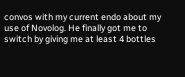convos with my current endo about my use of Novolog. He finally got me to switch by giving me at least 4 bottles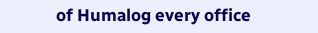of Humalog every office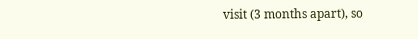visit (3 months apart), so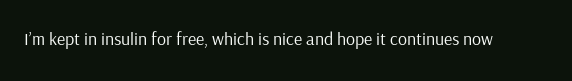I’m kept in insulin for free, which is nice and hope it continues now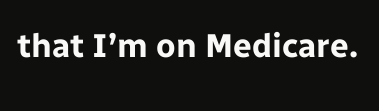that I’m on Medicare.